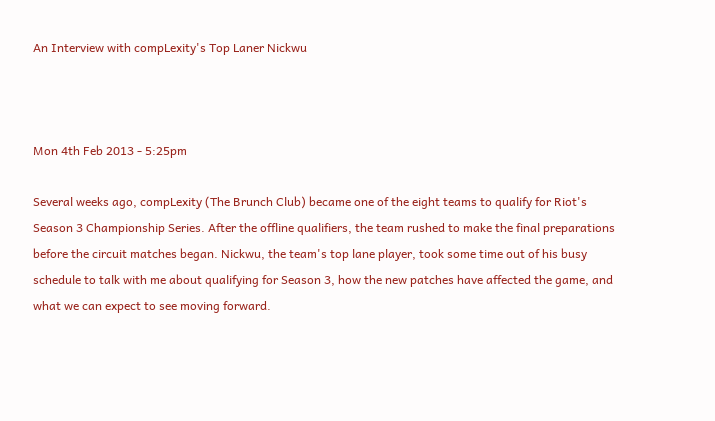An Interview with compLexity's Top Laner Nickwu



Mon 4th Feb 2013 - 5:25pm

Several weeks ago, compLexity (The Brunch Club) became one of the eight teams to qualify for Riot's Season 3 Championship Series. After the offline qualifiers, the team rushed to make the final preparations before the circuit matches began. Nickwu, the team's top lane player, took some time out of his busy schedule to talk with me about qualifying for Season 3, how the new patches have affected the game, and what we can expect to see moving forward.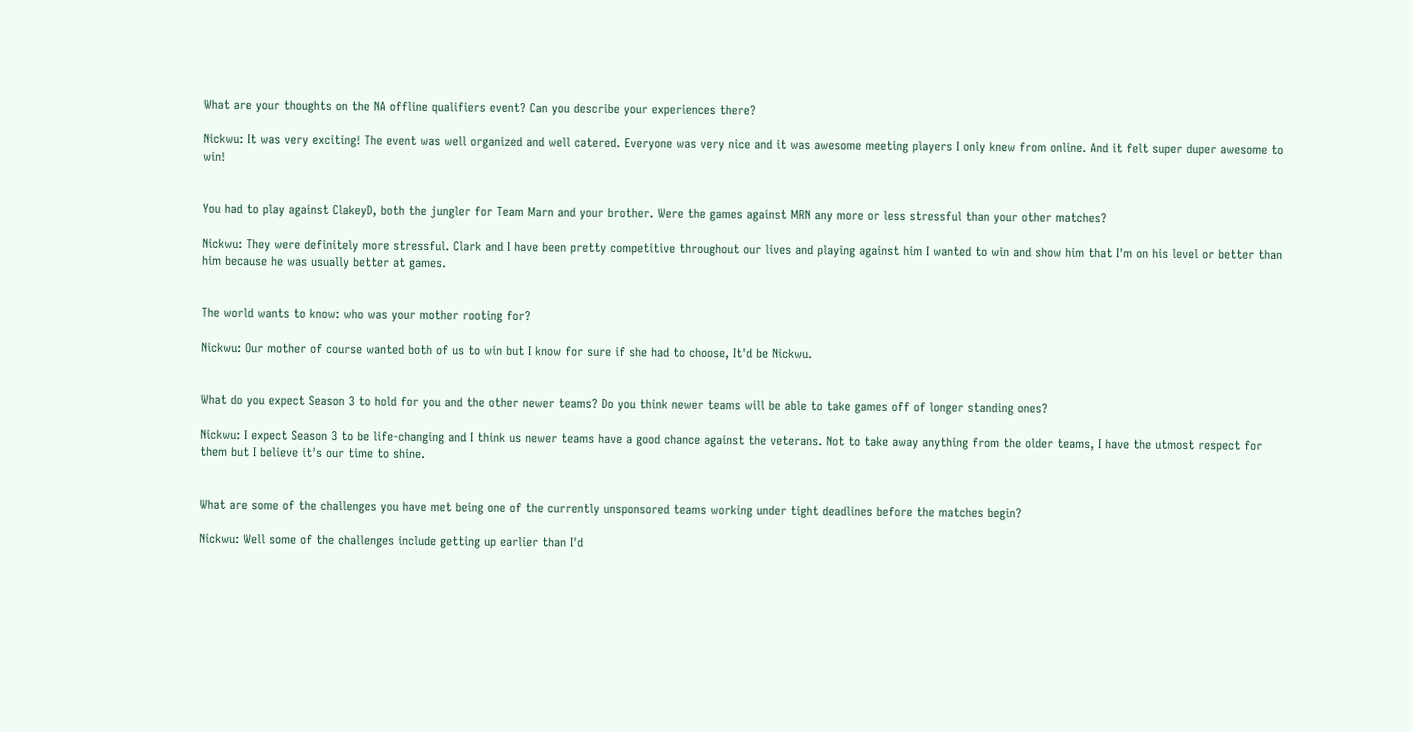What are your thoughts on the NA offline qualifiers event? Can you describe your experiences there?

Nickwu: It was very exciting! The event was well organized and well catered. Everyone was very nice and it was awesome meeting players I only knew from online. And it felt super duper awesome to win!


You had to play against ClakeyD, both the jungler for Team Marn and your brother. Were the games against MRN any more or less stressful than your other matches?

Nickwu: They were definitely more stressful. Clark and I have been pretty competitive throughout our lives and playing against him I wanted to win and show him that I'm on his level or better than him because he was usually better at games.


The world wants to know: who was your mother rooting for?

Nickwu: Our mother of course wanted both of us to win but I know for sure if she had to choose, It'd be Nickwu.


What do you expect Season 3 to hold for you and the other newer teams? Do you think newer teams will be able to take games off of longer standing ones?

Nickwu: I expect Season 3 to be life-changing and I think us newer teams have a good chance against the veterans. Not to take away anything from the older teams, I have the utmost respect for them but I believe it's our time to shine.


What are some of the challenges you have met being one of the currently unsponsored teams working under tight deadlines before the matches begin?

Nickwu: Well some of the challenges include getting up earlier than I'd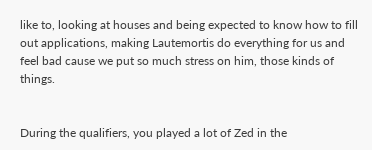like to, looking at houses and being expected to know how to fill out applications, making Lautemortis do everything for us and feel bad cause we put so much stress on him, those kinds of things.


During the qualifiers, you played a lot of Zed in the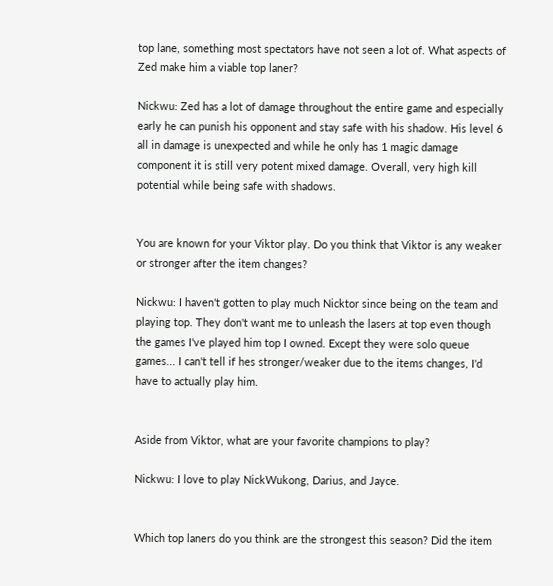top lane, something most spectators have not seen a lot of. What aspects of Zed make him a viable top laner?

Nickwu: Zed has a lot of damage throughout the entire game and especially early he can punish his opponent and stay safe with his shadow. His level 6 all in damage is unexpected and while he only has 1 magic damage component it is still very potent mixed damage. Overall, very high kill potential while being safe with shadows.


You are known for your Viktor play. Do you think that Viktor is any weaker or stronger after the item changes?

Nickwu: I haven't gotten to play much Nicktor since being on the team and playing top. They don't want me to unleash the lasers at top even though the games I've played him top I owned. Except they were solo queue games... I can't tell if hes stronger/weaker due to the items changes, I'd have to actually play him.


Aside from Viktor, what are your favorite champions to play?

Nickwu: I love to play NickWukong, Darius, and Jayce.


Which top laners do you think are the strongest this season? Did the item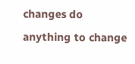changes do anything to change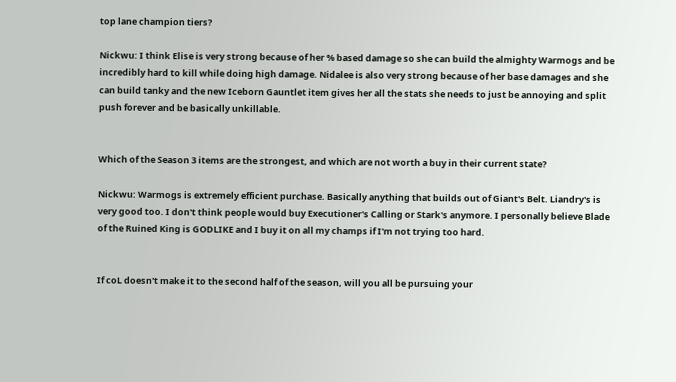top lane champion tiers?

Nickwu: I think Elise is very strong because of her % based damage so she can build the almighty Warmogs and be incredibly hard to kill while doing high damage. Nidalee is also very strong because of her base damages and she can build tanky and the new Iceborn Gauntlet item gives her all the stats she needs to just be annoying and split push forever and be basically unkillable.


Which of the Season 3 items are the strongest, and which are not worth a buy in their current state?

Nickwu: Warmogs is extremely efficient purchase. Basically anything that builds out of Giant's Belt. Liandry's is very good too. I don't think people would buy Executioner's Calling or Stark's anymore. I personally believe Blade of the Ruined King is GODLIKE and I buy it on all my champs if I'm not trying too hard.


If coL doesn't make it to the second half of the season, will you all be pursuing your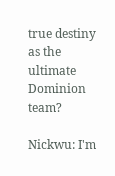true destiny as the ultimate Dominion team?

Nickwu: I'm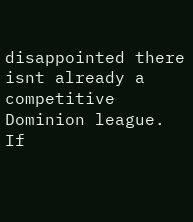disappointed there isnt already a competitive Dominion league. If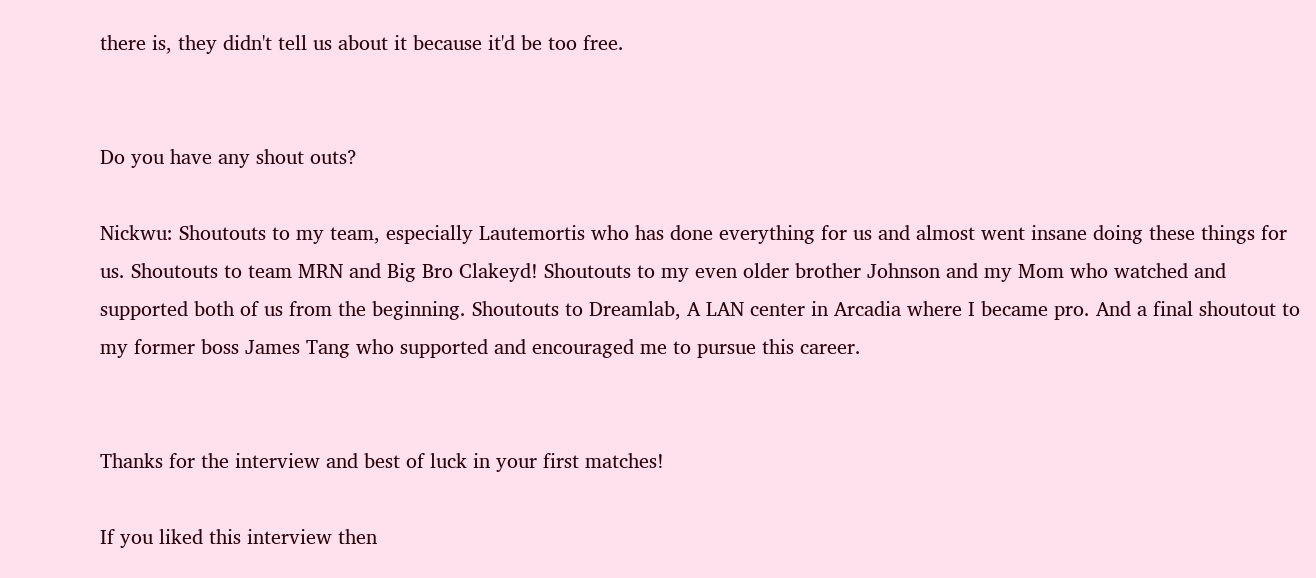there is, they didn't tell us about it because it'd be too free.


Do you have any shout outs?

Nickwu: Shoutouts to my team, especially Lautemortis who has done everything for us and almost went insane doing these things for us. Shoutouts to team MRN and Big Bro Clakeyd! Shoutouts to my even older brother Johnson and my Mom who watched and supported both of us from the beginning. Shoutouts to Dreamlab, A LAN center in Arcadia where I became pro. And a final shoutout to my former boss James Tang who supported and encouraged me to pursue this career.


Thanks for the interview and best of luck in your first matches!

If you liked this interview then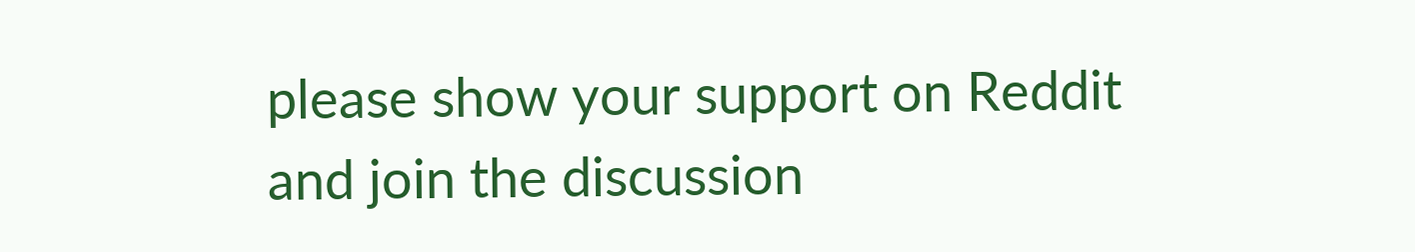please show your support on Reddit and join the discussion